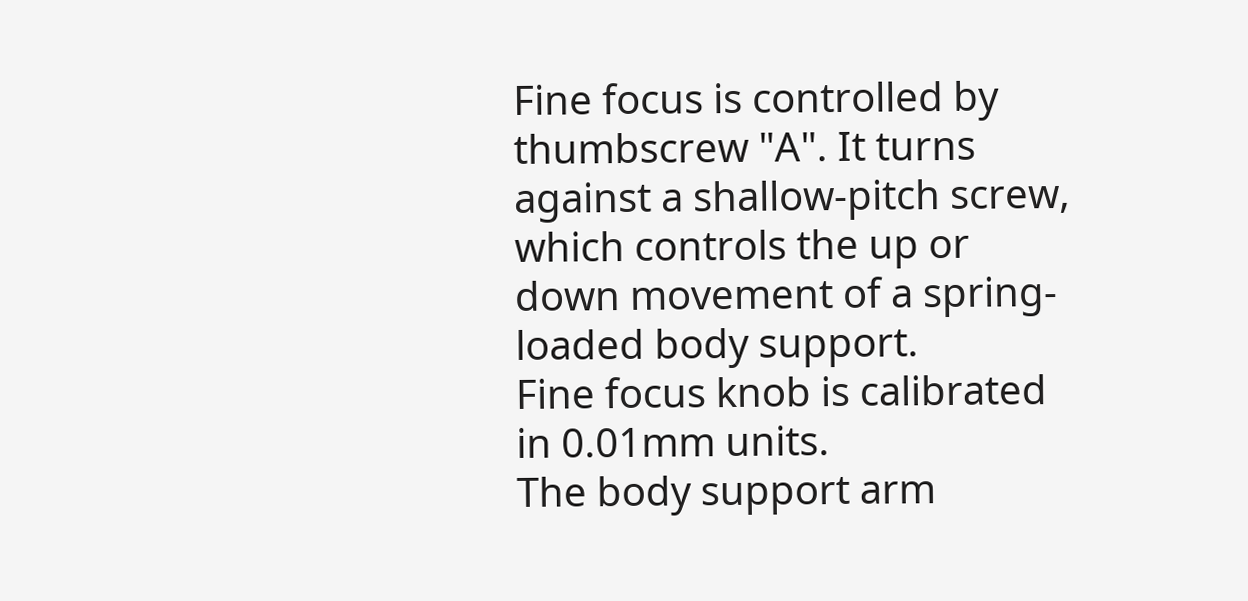Fine focus is controlled by thumbscrew "A". It turns against a shallow-pitch screw, which controls the up or down movement of a spring-loaded body support.
Fine focus knob is calibrated in 0.01mm units.
The body support arm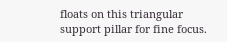floats on this triangular support pillar for fine focus.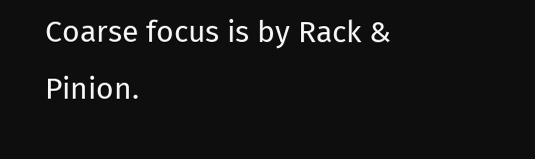Coarse focus is by Rack & Pinion.